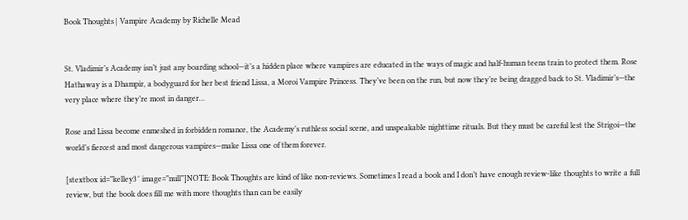Book Thoughts | Vampire Academy by Richelle Mead


St. Vladimir’s Academy isn’t just any boarding school—it’s a hidden place where vampires are educated in the ways of magic and half-human teens train to protect them. Rose Hathaway is a Dhampir, a bodyguard for her best friend Lissa, a Moroi Vampire Princess. They’ve been on the run, but now they’re being dragged back to St. Vladimir’s—the very place where they’re most in danger…

Rose and Lissa become enmeshed in forbidden romance, the Academy’s ruthless social scene, and unspeakable nighttime rituals. But they must be careful lest the Strigoi—the world’s fiercest and most dangerous vampires—make Lissa one of them forever.

[stextbox id=”kelley3″ image=”null”]NOTE: Book Thoughts are kind of like non-reviews. Sometimes I read a book and I don’t have enough review-like thoughts to write a full review, but the book does fill me with more thoughts than can be easily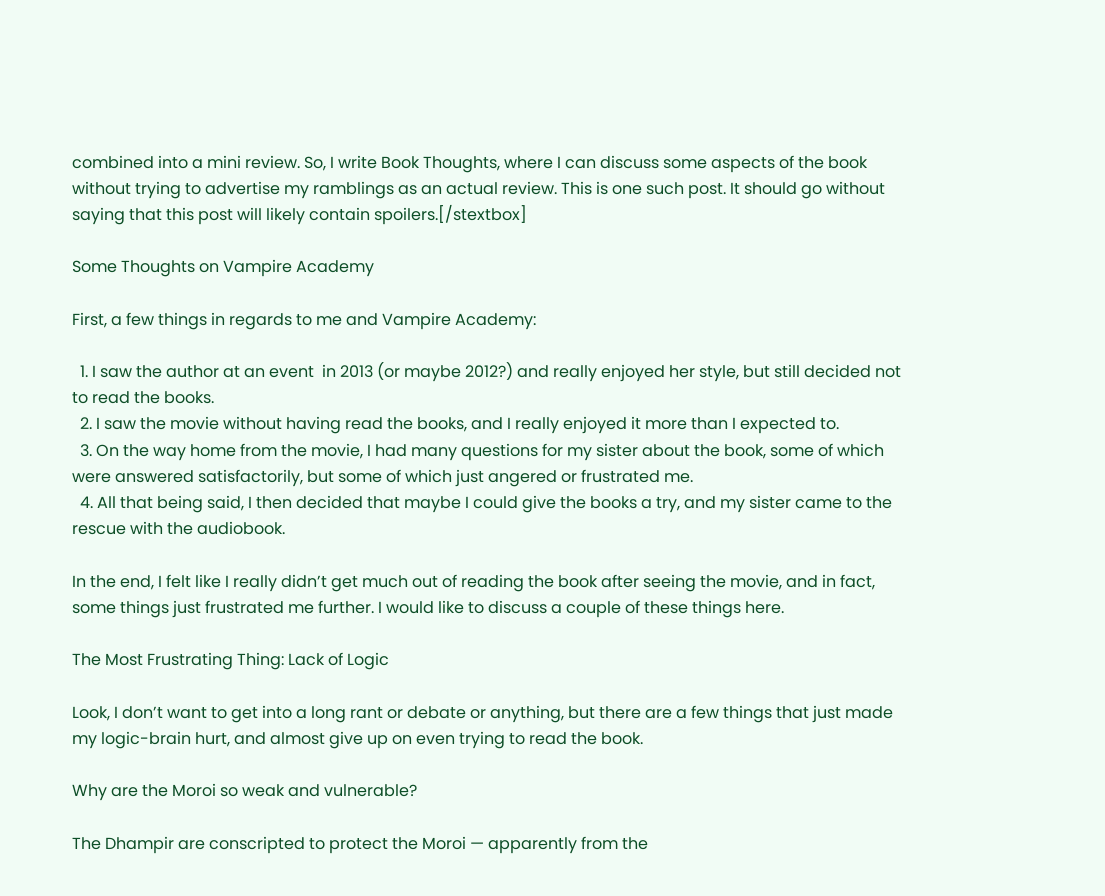combined into a mini review. So, I write Book Thoughts, where I can discuss some aspects of the book without trying to advertise my ramblings as an actual review. This is one such post. It should go without saying that this post will likely contain spoilers.[/stextbox]

Some Thoughts on Vampire Academy

First, a few things in regards to me and Vampire Academy:

  1. I saw the author at an event  in 2013 (or maybe 2012?) and really enjoyed her style, but still decided not to read the books.
  2. I saw the movie without having read the books, and I really enjoyed it more than I expected to.
  3. On the way home from the movie, I had many questions for my sister about the book, some of which were answered satisfactorily, but some of which just angered or frustrated me.
  4. All that being said, I then decided that maybe I could give the books a try, and my sister came to the rescue with the audiobook.

In the end, I felt like I really didn’t get much out of reading the book after seeing the movie, and in fact, some things just frustrated me further. I would like to discuss a couple of these things here.

The Most Frustrating Thing: Lack of Logic

Look, I don’t want to get into a long rant or debate or anything, but there are a few things that just made my logic-brain hurt, and almost give up on even trying to read the book.

Why are the Moroi so weak and vulnerable?

The Dhampir are conscripted to protect the Moroi — apparently from the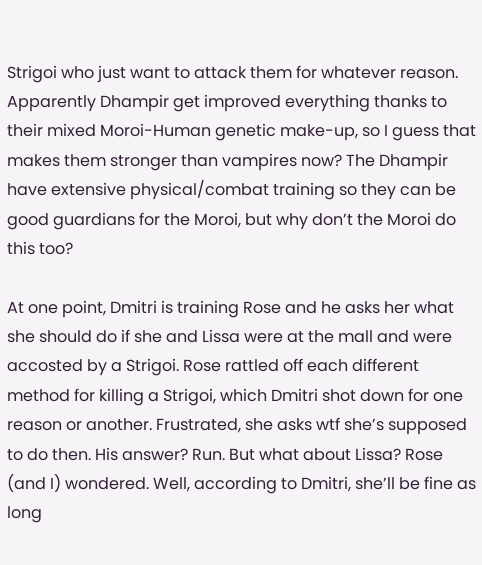Strigoi who just want to attack them for whatever reason. Apparently Dhampir get improved everything thanks to their mixed Moroi-Human genetic make-up, so I guess that makes them stronger than vampires now? The Dhampir have extensive physical/combat training so they can be good guardians for the Moroi, but why don’t the Moroi do this too?

At one point, Dmitri is training Rose and he asks her what she should do if she and Lissa were at the mall and were accosted by a Strigoi. Rose rattled off each different method for killing a Strigoi, which Dmitri shot down for one reason or another. Frustrated, she asks wtf she’s supposed to do then. His answer? Run. But what about Lissa? Rose (and I) wondered. Well, according to Dmitri, she’ll be fine as long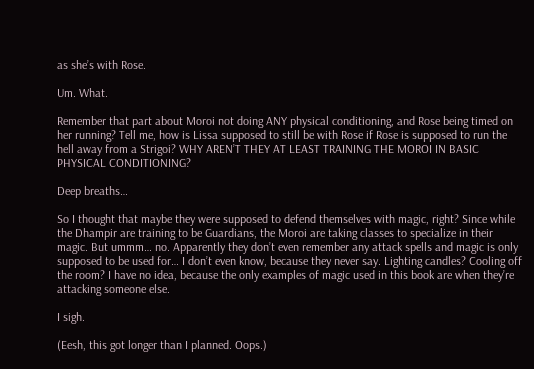as she’s with Rose.

Um. What.

Remember that part about Moroi not doing ANY physical conditioning, and Rose being timed on her running? Tell me, how is Lissa supposed to still be with Rose if Rose is supposed to run the hell away from a Strigoi? WHY AREN’T THEY AT LEAST TRAINING THE MOROI IN BASIC PHYSICAL CONDITIONING?

Deep breaths…

So I thought that maybe they were supposed to defend themselves with magic, right? Since while the Dhampir are training to be Guardians, the Moroi are taking classes to specialize in their magic. But ummm… no. Apparently they don’t even remember any attack spells and magic is only supposed to be used for… I don’t even know, because they never say. Lighting candles? Cooling off the room? I have no idea, because the only examples of magic used in this book are when they’re attacking someone else.

I sigh.

(Eesh, this got longer than I planned. Oops.)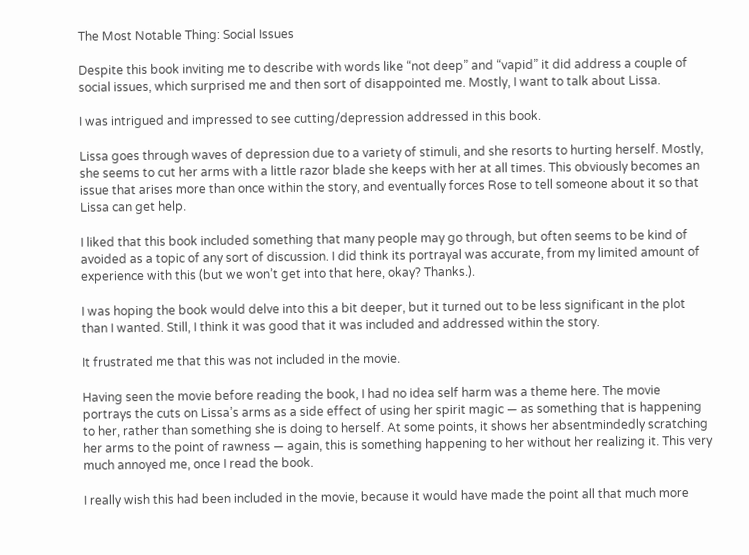The Most Notable Thing: Social Issues

Despite this book inviting me to describe with words like “not deep” and “vapid” it did address a couple of social issues, which surprised me and then sort of disappointed me. Mostly, I want to talk about Lissa.

I was intrigued and impressed to see cutting/depression addressed in this book.

Lissa goes through waves of depression due to a variety of stimuli, and she resorts to hurting herself. Mostly, she seems to cut her arms with a little razor blade she keeps with her at all times. This obviously becomes an issue that arises more than once within the story, and eventually forces Rose to tell someone about it so that Lissa can get help.

I liked that this book included something that many people may go through, but often seems to be kind of avoided as a topic of any sort of discussion. I did think its portrayal was accurate, from my limited amount of experience with this (but we won’t get into that here, okay? Thanks.).

I was hoping the book would delve into this a bit deeper, but it turned out to be less significant in the plot than I wanted. Still, I think it was good that it was included and addressed within the story.

It frustrated me that this was not included in the movie.

Having seen the movie before reading the book, I had no idea self harm was a theme here. The movie portrays the cuts on Lissa’s arms as a side effect of using her spirit magic — as something that is happening to her, rather than something she is doing to herself. At some points, it shows her absentmindedly scratching her arms to the point of rawness — again, this is something happening to her without her realizing it. This very much annoyed me, once I read the book.

I really wish this had been included in the movie, because it would have made the point all that much more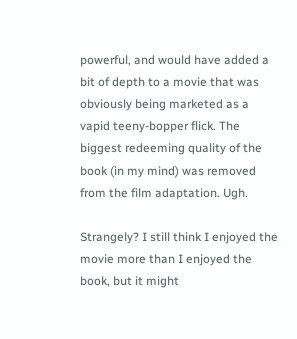powerful, and would have added a bit of depth to a movie that was obviously being marketed as a vapid teeny-bopper flick. The biggest redeeming quality of the book (in my mind) was removed from the film adaptation. Ugh.

Strangely? I still think I enjoyed the movie more than I enjoyed the book, but it might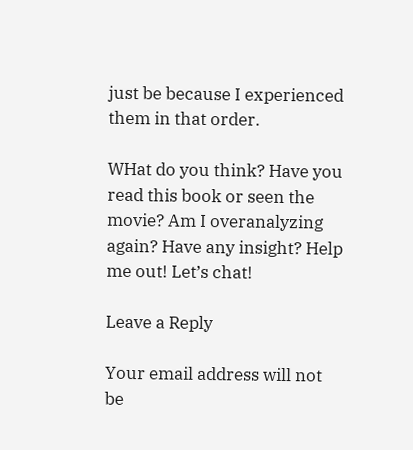just be because I experienced them in that order.

WHat do you think? Have you read this book or seen the movie? Am I overanalyzing again? Have any insight? Help me out! Let’s chat!

Leave a Reply

Your email address will not be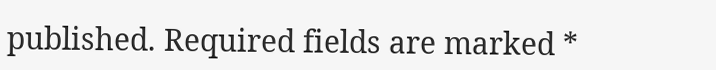published. Required fields are marked *